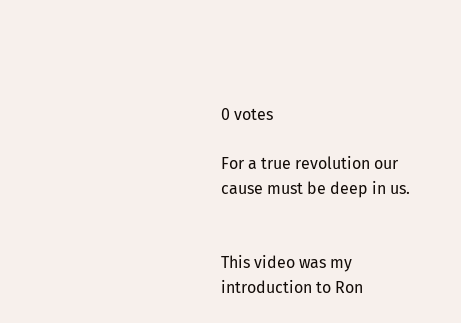0 votes

For a true revolution our cause must be deep in us.


This video was my introduction to Ron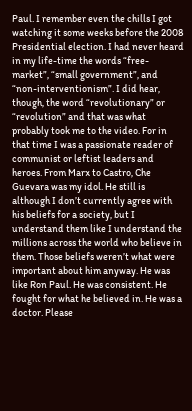Paul. I remember even the chills I got watching it some weeks before the 2008 Presidential election. I had never heard in my life-time the words “free-market”, “small government”, and “non-interventionism”. I did hear, though, the word “revolutionary” or “revolution” and that was what probably took me to the video. For in that time I was a passionate reader of communist or leftist leaders and heroes. From Marx to Castro, Che Guevara was my idol. He still is although I don’t currently agree with his beliefs for a society, but I understand them like I understand the millions across the world who believe in them. Those beliefs weren’t what were important about him anyway. He was like Ron Paul. He was consistent. He fought for what he believed in. He was a doctor. Please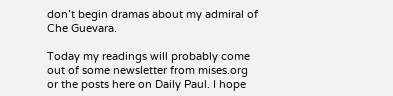don’t begin dramas about my admiral of Che Guevara.

Today my readings will probably come out of some newsletter from mises.org or the posts here on Daily Paul. I hope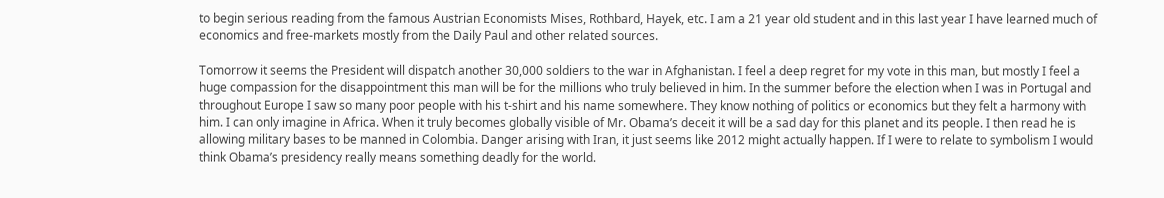to begin serious reading from the famous Austrian Economists Mises, Rothbard, Hayek, etc. I am a 21 year old student and in this last year I have learned much of economics and free-markets mostly from the Daily Paul and other related sources.

Tomorrow it seems the President will dispatch another 30,000 soldiers to the war in Afghanistan. I feel a deep regret for my vote in this man, but mostly I feel a huge compassion for the disappointment this man will be for the millions who truly believed in him. In the summer before the election when I was in Portugal and throughout Europe I saw so many poor people with his t-shirt and his name somewhere. They know nothing of politics or economics but they felt a harmony with him. I can only imagine in Africa. When it truly becomes globally visible of Mr. Obama’s deceit it will be a sad day for this planet and its people. I then read he is allowing military bases to be manned in Colombia. Danger arising with Iran, it just seems like 2012 might actually happen. If I were to relate to symbolism I would think Obama’s presidency really means something deadly for the world.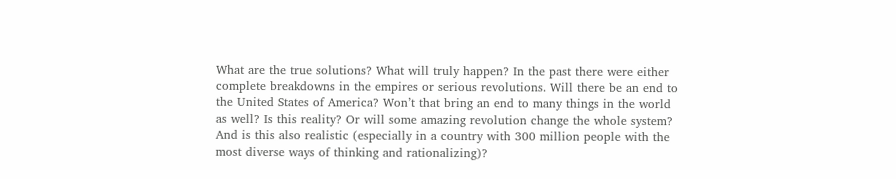What are the true solutions? What will truly happen? In the past there were either complete breakdowns in the empires or serious revolutions. Will there be an end to the United States of America? Won’t that bring an end to many things in the world as well? Is this reality? Or will some amazing revolution change the whole system? And is this also realistic (especially in a country with 300 million people with the most diverse ways of thinking and rationalizing)?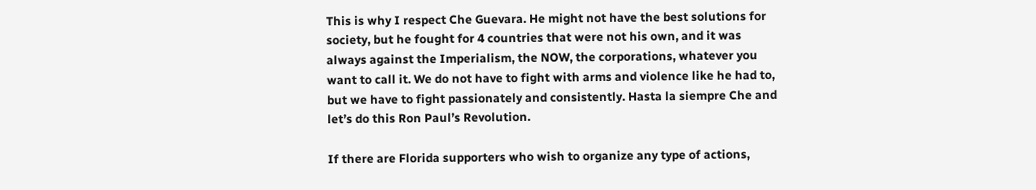This is why I respect Che Guevara. He might not have the best solutions for society, but he fought for 4 countries that were not his own, and it was always against the Imperialism, the NOW, the corporations, whatever you want to call it. We do not have to fight with arms and violence like he had to, but we have to fight passionately and consistently. Hasta la siempre Che and let’s do this Ron Paul’s Revolution.

If there are Florida supporters who wish to organize any type of actions,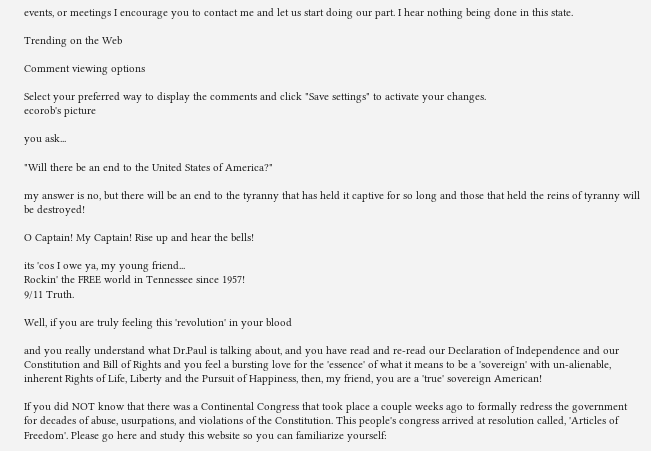events, or meetings I encourage you to contact me and let us start doing our part. I hear nothing being done in this state.

Trending on the Web

Comment viewing options

Select your preferred way to display the comments and click "Save settings" to activate your changes.
ecorob's picture

you ask...

"Will there be an end to the United States of America?"

my answer is no, but there will be an end to the tyranny that has held it captive for so long and those that held the reins of tyranny will be destroyed!

O Captain! My Captain! Rise up and hear the bells!

its 'cos I owe ya, my young friend...
Rockin' the FREE world in Tennessee since 1957!
9/11 Truth.

Well, if you are truly feeling this 'revolution' in your blood

and you really understand what Dr.Paul is talking about, and you have read and re-read our Declaration of Independence and our Constitution and Bill of Rights and you feel a bursting love for the 'essence' of what it means to be a 'sovereign' with un-alienable, inherent Rights of Life, Liberty and the Pursuit of Happiness, then, my friend, you are a 'true' sovereign American!

If you did NOT know that there was a Continental Congress that took place a couple weeks ago to formally redress the government for decades of abuse, usurpations, and violations of the Constitution. This people's congress arrived at resolution called, 'Articles of Freedom'. Please go here and study this website so you can familiarize yourself: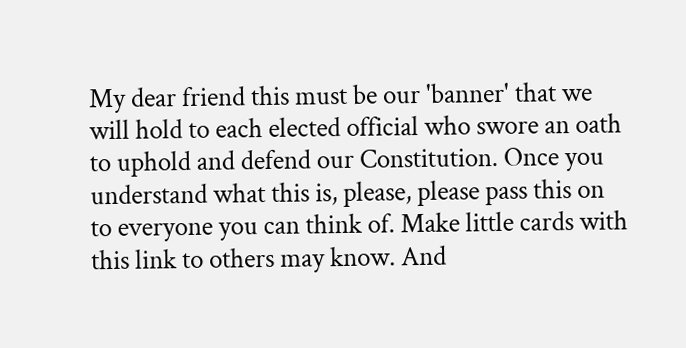My dear friend this must be our 'banner' that we will hold to each elected official who swore an oath to uphold and defend our Constitution. Once you understand what this is, please, please pass this on to everyone you can think of. Make little cards with this link to others may know. And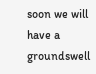soon we will have a groundswell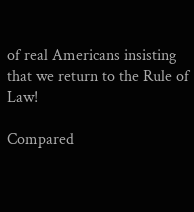of real Americans insisting that we return to the Rule of Law!

Compared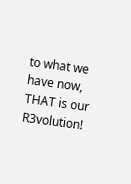to what we have now, THAT is our R3volution!